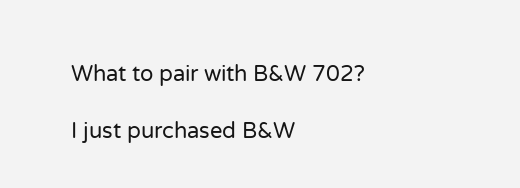What to pair with B&W 702?

I just purchased B&W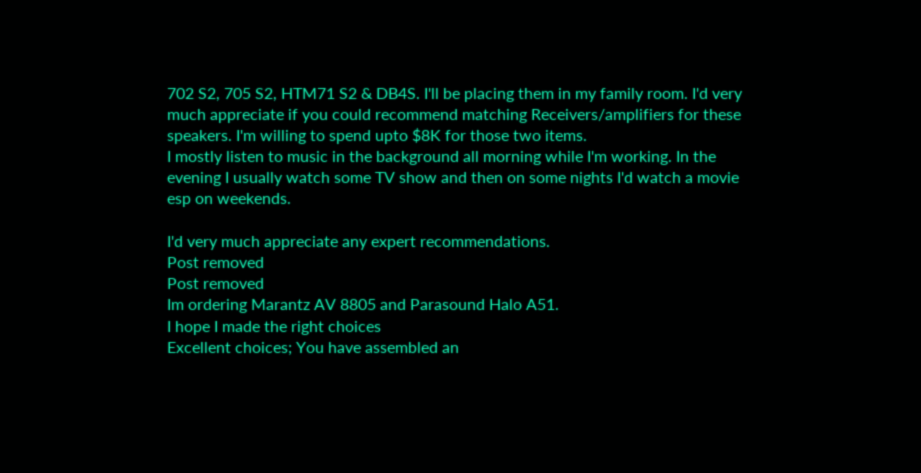702 S2, 705 S2, HTM71 S2 & DB4S. I'll be placing them in my family room. I'd very much appreciate if you could recommend matching Receivers/amplifiers for these speakers. I'm willing to spend upto $8K for those two items.
I mostly listen to music in the background all morning while I'm working. In the evening I usually watch some TV show and then on some nights I'd watch a movie esp on weekends.

I'd very much appreciate any expert recommendations.
Post removed
Post removed
Im ordering Marantz AV 8805 and Parasound Halo A51.
I hope I made the right choices
Excellent choices; You have assembled an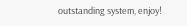outstanding system, enjoy!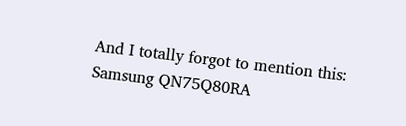And I totally forgot to mention this:  Samsung QN75Q80RA